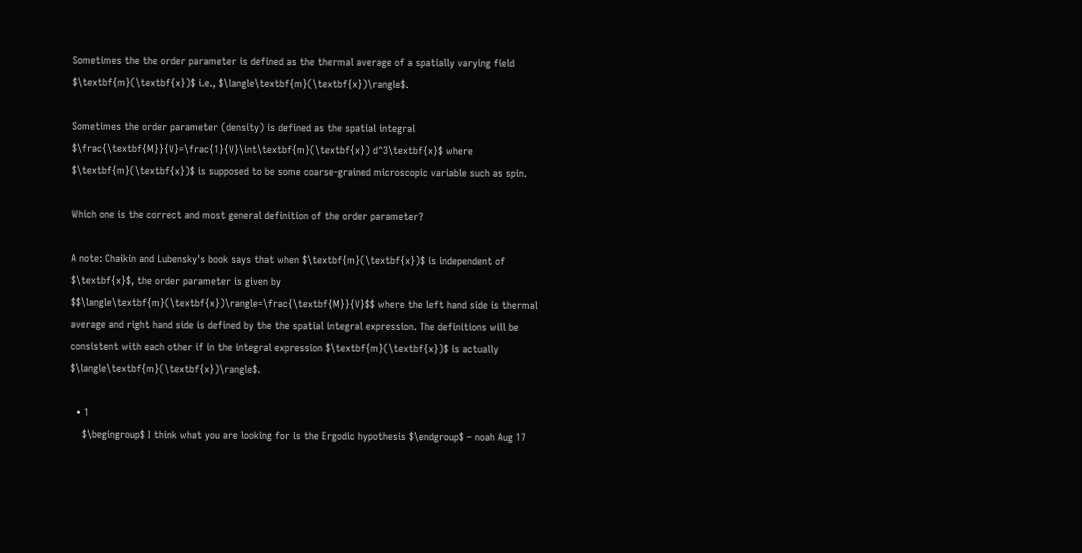Sometimes the the order parameter is defined as the thermal average of a spatially varying field $\textbf{m}(\textbf{x})$ i.e., $\langle\textbf{m}(\textbf{x})\rangle$.

Sometimes the order parameter (density) is defined as the spatial integral $\frac{\textbf{M}}{V}=\frac{1}{V}\int\textbf{m}(\textbf{x}) d^3\textbf{x}$ where $\textbf{m}(\textbf{x})$ is supposed to be some coarse-grained microscopic variable such as spin.

Which one is the correct and most general definition of the order parameter?

A note: Chaikin and Lubensky's book says that when $\textbf{m}(\textbf{x})$ is independent of $\textbf{x}$, the order parameter is given by $$\langle\textbf{m}(\textbf{x})\rangle=\frac{\textbf{M}}{V}$$ where the left hand side is thermal average and right hand side is defined by the the spatial integral expression. The definitions will be consistent with each other if in the integral expression $\textbf{m}(\textbf{x})$ is actually $\langle\textbf{m}(\textbf{x})\rangle$.

  • 1
    $\begingroup$ I think what you are looking for is the Ergodic hypothesis $\endgroup$ – noah Aug 17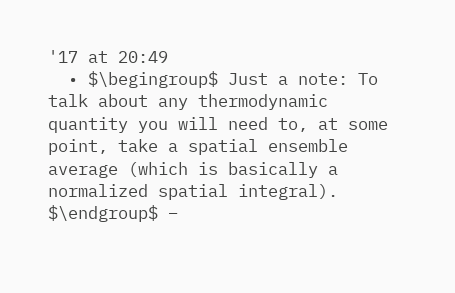'17 at 20:49
  • $\begingroup$ Just a note: To talk about any thermodynamic quantity you will need to, at some point, take a spatial ensemble average (which is basically a normalized spatial integral). $\endgroup$ –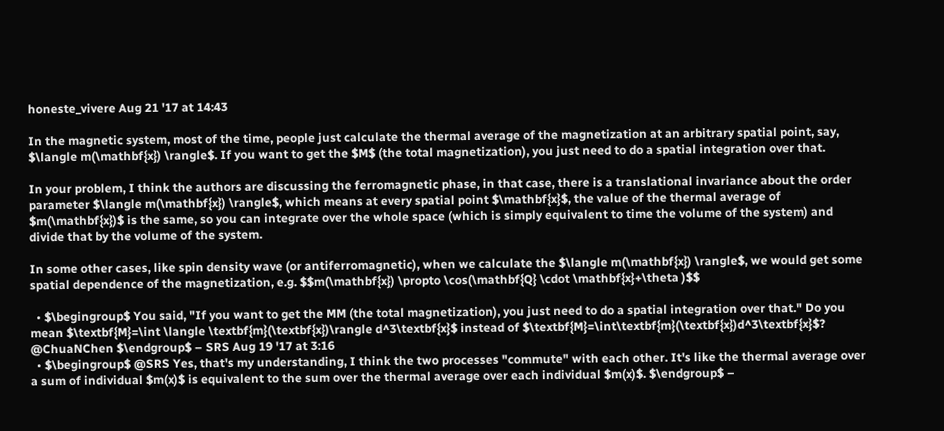honeste_vivere Aug 21 '17 at 14:43

In the magnetic system, most of the time, people just calculate the thermal average of the magnetization at an arbitrary spatial point, say, $\langle m(\mathbf{x}) \rangle$. If you want to get the $M$ (the total magnetization), you just need to do a spatial integration over that.

In your problem, I think the authors are discussing the ferromagnetic phase, in that case, there is a translational invariance about the order parameter $\langle m(\mathbf{x}) \rangle$, which means at every spatial point $\mathbf{x}$, the value of the thermal average of $m(\mathbf{x})$ is the same, so you can integrate over the whole space (which is simply equivalent to time the volume of the system) and divide that by the volume of the system.

In some other cases, like spin density wave (or antiferromagnetic), when we calculate the $\langle m(\mathbf{x}) \rangle$, we would get some spatial dependence of the magnetization, e.g. $$m(\mathbf{x}) \propto \cos(\mathbf{Q} \cdot \mathbf{x}+\theta )$$

  • $\begingroup$ You said, "If you want to get the MM (the total magnetization), you just need to do a spatial integration over that." Do you mean $\textbf{M}=\int \langle \textbf{m}(\textbf{x})\rangle d^3\textbf{x}$ instead of $\textbf{M}=\int\textbf{m}(\textbf{x})d^3\textbf{x}$? @ChuaNChen $\endgroup$ – SRS Aug 19 '17 at 3:16
  • $\begingroup$ @SRS Yes, that's my understanding, I think the two processes "commute" with each other. It's like the thermal average over a sum of individual $m(x)$ is equivalent to the sum over the thermal average over each individual $m(x)$. $\endgroup$ –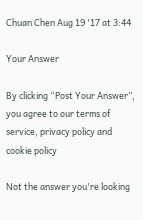Chuan Chen Aug 19 '17 at 3:44

Your Answer

By clicking “Post Your Answer”, you agree to our terms of service, privacy policy and cookie policy

Not the answer you're looking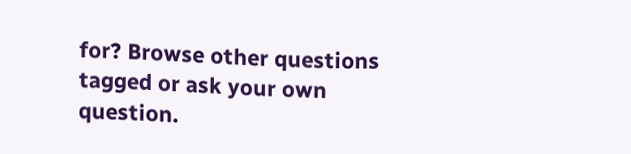for? Browse other questions tagged or ask your own question.